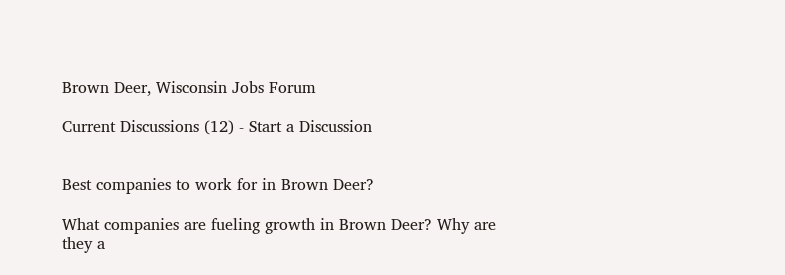Brown Deer, Wisconsin Jobs Forum

Current Discussions (12) - Start a Discussion


Best companies to work for in Brown Deer?

What companies are fueling growth in Brown Deer? Why are they a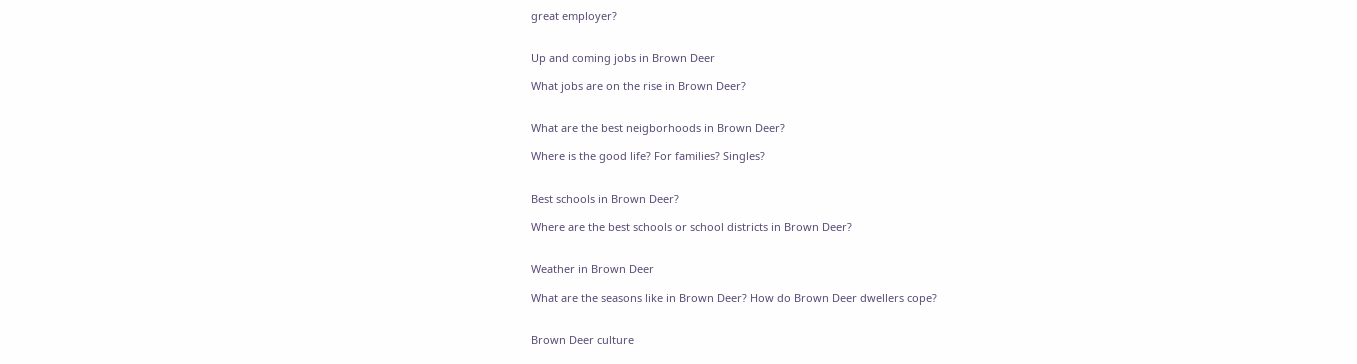great employer?


Up and coming jobs in Brown Deer

What jobs are on the rise in Brown Deer?


What are the best neigborhoods in Brown Deer?

Where is the good life? For families? Singles?


Best schools in Brown Deer?

Where are the best schools or school districts in Brown Deer?


Weather in Brown Deer

What are the seasons like in Brown Deer? How do Brown Deer dwellers cope?


Brown Deer culture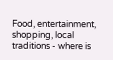Food, entertainment, shopping, local traditions - where is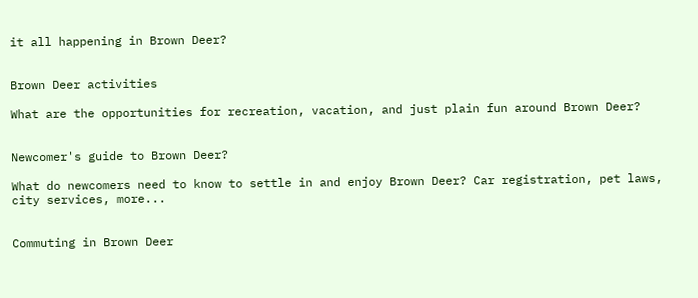it all happening in Brown Deer?


Brown Deer activities

What are the opportunities for recreation, vacation, and just plain fun around Brown Deer?


Newcomer's guide to Brown Deer?

What do newcomers need to know to settle in and enjoy Brown Deer? Car registration, pet laws, city services, more...


Commuting in Brown Deer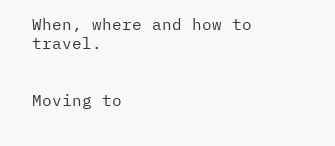When, where and how to travel.


Moving to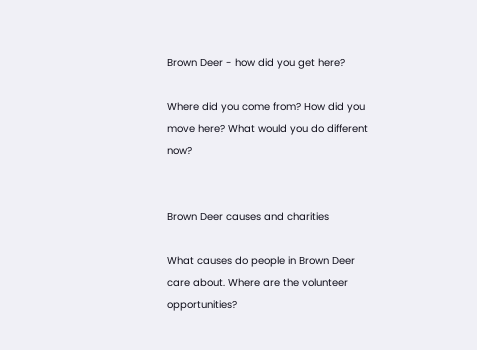Brown Deer - how did you get here?

Where did you come from? How did you move here? What would you do different now?


Brown Deer causes and charities

What causes do people in Brown Deer care about. Where are the volunteer opportunities?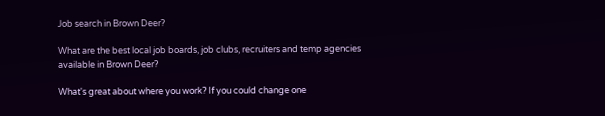Job search in Brown Deer?

What are the best local job boards, job clubs, recruiters and temp agencies available in Brown Deer?

What's great about where you work? If you could change one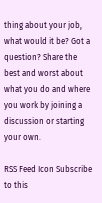thing about your job, what would it be? Got a question? Share the best and worst about what you do and where you work by joining a discussion or starting your own.

RSS Feed Icon Subscribe to this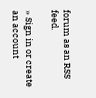forum as an RSS feed.

» Sign in or create an account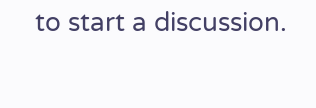to start a discussion.